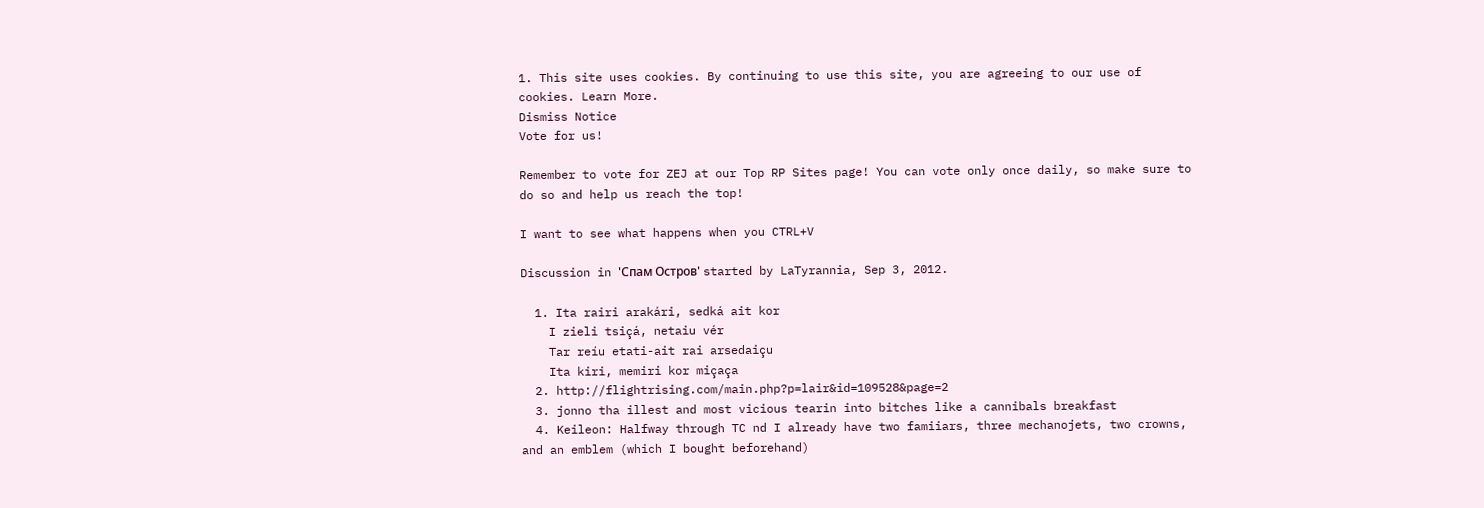1. This site uses cookies. By continuing to use this site, you are agreeing to our use of cookies. Learn More.
Dismiss Notice
Vote for us!

Remember to vote for ZEJ at our Top RP Sites page! You can vote only once daily, so make sure to do so and help us reach the top!

I want to see what happens when you CTRL+V

Discussion in 'Спам Oстров' started by LaTyrannia, Sep 3, 2012.

  1. Ita rairi arakári, sedká ait kor
    I zieli tsiçá, netaiu vér
    Tar reíu etati-ait rai arsedaiçu
    Ita kiri, memiri kor miçaça
  2. http://flightrising.com/main.php?p=lair&id=109528&page=2
  3. jonno tha illest and most vicious tearin into bitches like a cannibals breakfast
  4. Keileon: Halfway through TC nd I already have two famiiars, three mechanojets, two crowns, and an emblem (which I bought beforehand)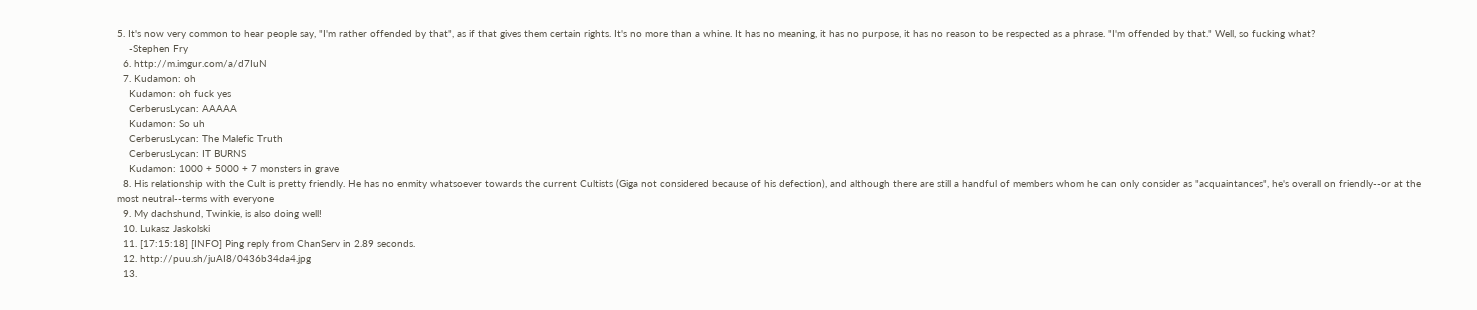5. It's now very common to hear people say, "I'm rather offended by that", as if that gives them certain rights. It's no more than a whine. It has no meaning, it has no purpose, it has no reason to be respected as a phrase. "I'm offended by that." Well, so fucking what?
    -Stephen Fry
  6. http://m.imgur.com/a/d7IuN
  7. Kudamon: oh
    Kudamon: oh fuck yes
    CerberusLycan: AAAAA
    Kudamon: So uh
    CerberusLycan: The Malefic Truth
    CerberusLycan: IT BURNS
    Kudamon: 1000 + 5000 + 7 monsters in grave
  8. His relationship with the Cult is pretty friendly. He has no enmity whatsoever towards the current Cultists (Giga not considered because of his defection), and although there are still a handful of members whom he can only consider as "acquaintances", he's overall on friendly--or at the most neutral--terms with everyone
  9. My dachshund, Twinkie, is also doing well!
  10. Lukasz Jaskolski
  11. [17:15:18] [INFO] Ping reply from ChanServ in 2.89 seconds.
  12. http://puu.sh/juAI8/0436b34da4.jpg
  13.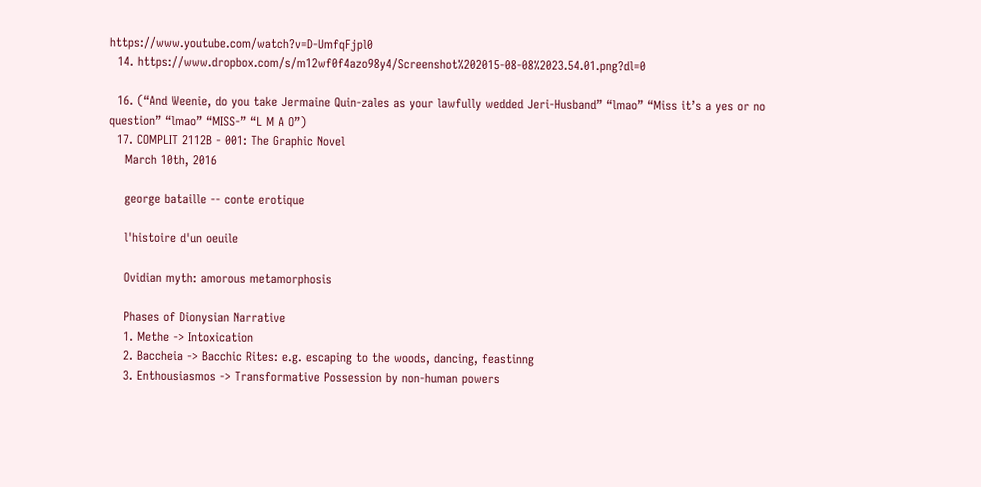https://www.youtube.com/watch?v=D-UmfqFjpl0
  14. https://www.dropbox.com/s/m12wf0f4azo98y4/Screenshot%202015-08-08%2023.54.01.png?dl=0

  16. (“And Weenie, do you take Jermaine Quin-zales as your lawfully wedded Jeri-Husband” “lmao” “Miss it’s a yes or no question” “lmao” “MISS-” “L M A O”)
  17. COMPLIT 2112B - 001: The Graphic Novel
    March 10th, 2016

    george bataille -- conte erotique

    l'histoire d'un oeuile

    Ovidian myth: amorous metamorphosis

    Phases of Dionysian Narrative
    1. Methe -> Intoxication
    2. Baccheia -> Bacchic Rites: e.g. escaping to the woods, dancing, feastinng
    3. Enthousiasmos -> Transformative Possession by non-human powers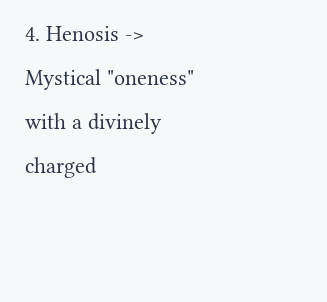4. Henosis -> Mystical "oneness" with a divinely charged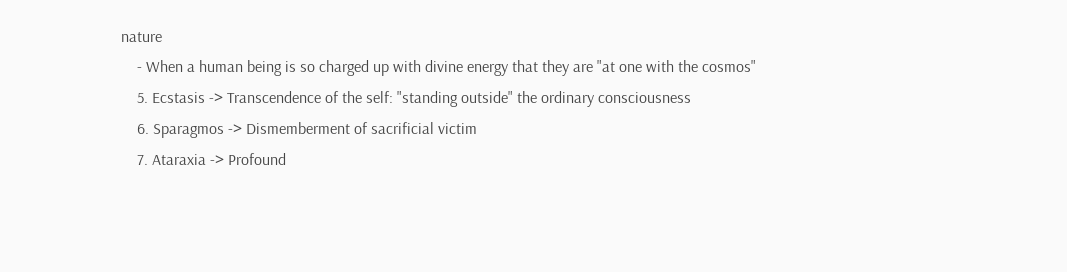nature
    - When a human being is so charged up with divine energy that they are "at one with the cosmos"
    5. Ecstasis -> Transcendence of the self: "standing outside" the ordinary consciousness
    6. Sparagmos -> Dismemberment of sacrificial victim
    7. Ataraxia -> Profound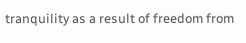tranquility as a result of freedom from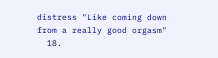distress "Like coming down from a really good orgasm"
  18.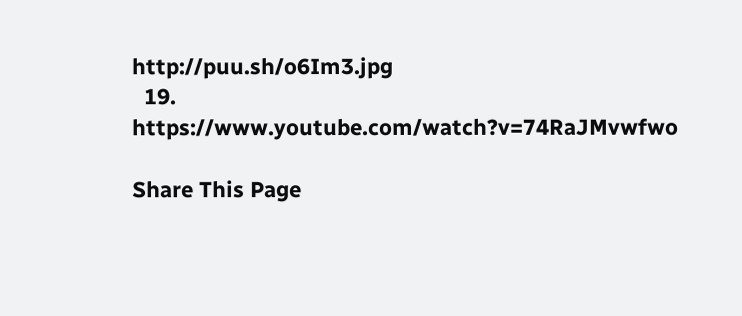http://puu.sh/o6Im3.jpg
  19. https://www.youtube.com/watch?v=74RaJMvwfwo

Share This Page